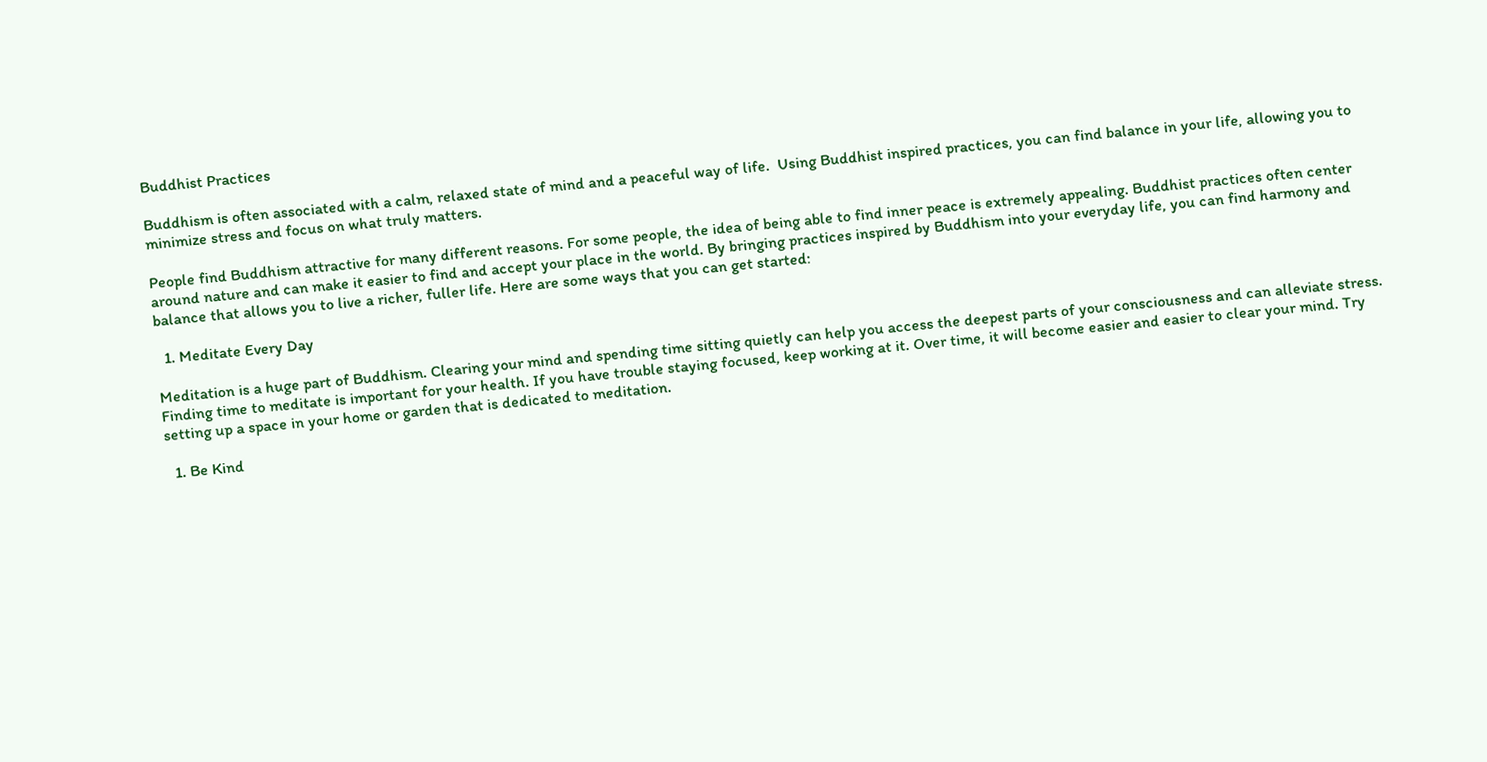Buddhist Practices

Buddhism is often associated with a calm, relaxed state of mind and a peaceful way of life.  Using Buddhist inspired practices, you can find balance in your life, allowing you to minimize stress and focus on what truly matters.

People find Buddhism attractive for many different reasons. For some people, the idea of being able to find inner peace is extremely appealing. Buddhist practices often center around nature and can make it easier to find and accept your place in the world. By bringing practices inspired by Buddhism into your everyday life, you can find harmony and balance that allows you to live a richer, fuller life. Here are some ways that you can get started:

  1. Meditate Every Day

Meditation is a huge part of Buddhism. Clearing your mind and spending time sitting quietly can help you access the deepest parts of your consciousness and can alleviate stress. Finding time to meditate is important for your health. If you have trouble staying focused, keep working at it. Over time, it will become easier and easier to clear your mind. Try setting up a space in your home or garden that is dedicated to meditation.

  1. Be Kind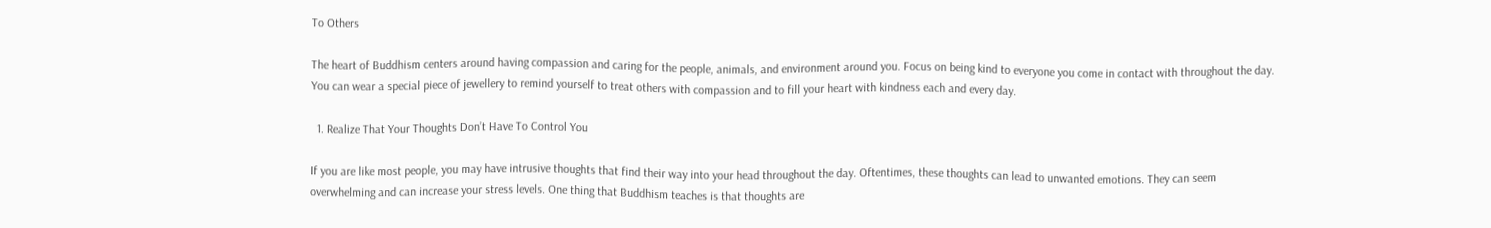To Others

The heart of Buddhism centers around having compassion and caring for the people, animals, and environment around you. Focus on being kind to everyone you come in contact with throughout the day. You can wear a special piece of jewellery to remind yourself to treat others with compassion and to fill your heart with kindness each and every day.

  1. Realize That Your Thoughts Don’t Have To Control You

If you are like most people, you may have intrusive thoughts that find their way into your head throughout the day. Oftentimes, these thoughts can lead to unwanted emotions. They can seem overwhelming and can increase your stress levels. One thing that Buddhism teaches is that thoughts are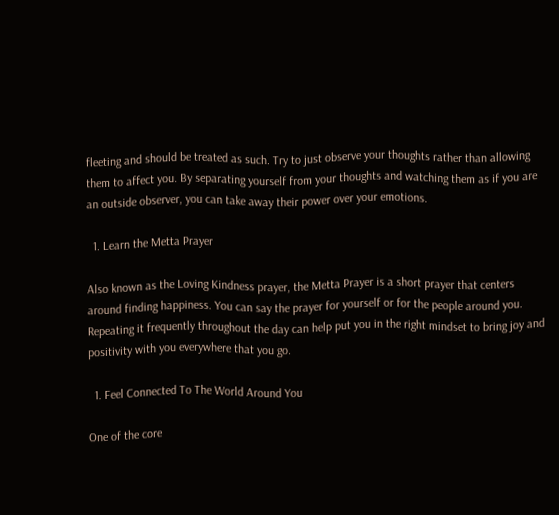fleeting and should be treated as such. Try to just observe your thoughts rather than allowing them to affect you. By separating yourself from your thoughts and watching them as if you are an outside observer, you can take away their power over your emotions.

  1. Learn the Metta Prayer

Also known as the Loving Kindness prayer, the Metta Prayer is a short prayer that centers around finding happiness. You can say the prayer for yourself or for the people around you. Repeating it frequently throughout the day can help put you in the right mindset to bring joy and positivity with you everywhere that you go.

  1. Feel Connected To The World Around You

One of the core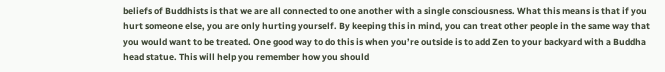beliefs of Buddhists is that we are all connected to one another with a single consciousness. What this means is that if you hurt someone else, you are only hurting yourself. By keeping this in mind, you can treat other people in the same way that you would want to be treated. One good way to do this is when you’re outside is to add Zen to your backyard with a Buddha head statue. This will help you remember how you should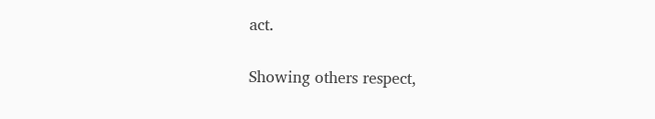act.

Showing others respect,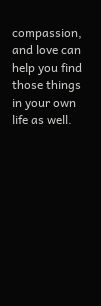compassion, and love can help you find those things in your own life as well.